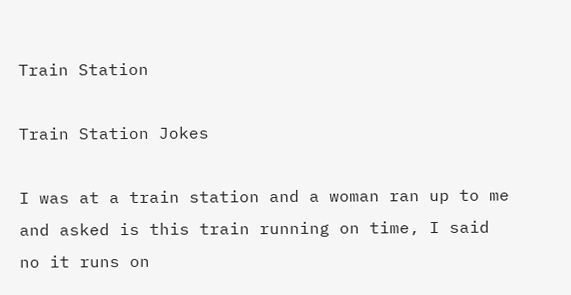Train Station

Train Station Jokes

I was at a train station and a woman ran up to me and asked is this train running on time, I said no it runs on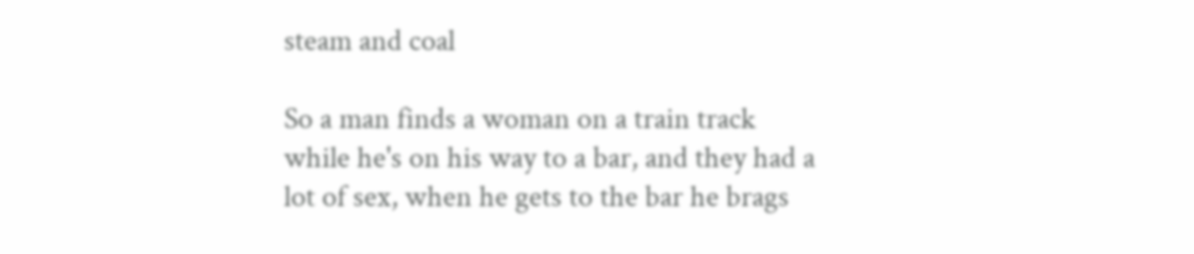steam and coal

So a man finds a woman on a train track while he's on his way to a bar, and they had a lot of sex, when he gets to the bar he brags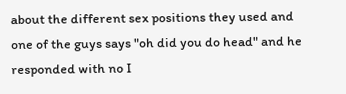about the different sex positions they used and one of the guys says "oh did you do head" and he responded with no I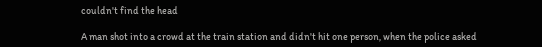couldn't find the head

A man shot into a crowd at the train station and didn't hit one person, when the police asked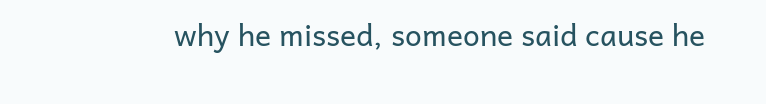why he missed, someone said cause he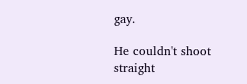gay.

He couldn't shoot straight